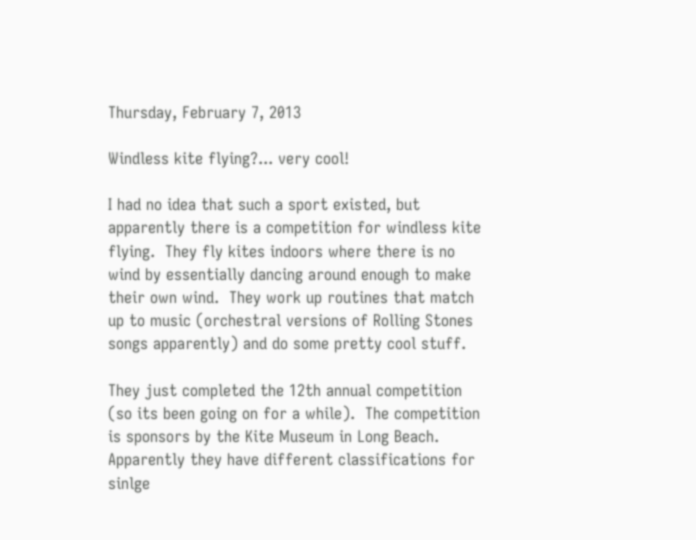Thursday, February 7, 2013

Windless kite flying?... very cool!

I had no idea that such a sport existed, but apparently there is a competition for windless kite flying.  They fly kites indoors where there is no wind by essentially dancing around enough to make their own wind.  They work up routines that match up to music (orchestral versions of Rolling Stones songs apparently) and do some pretty cool stuff.

They just completed the 12th annual competition (so its been going on for a while).  The competition is sponsors by the Kite Museum in Long Beach.  Apparently they have different classifications for sinlge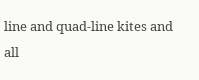line and quad-line kites and all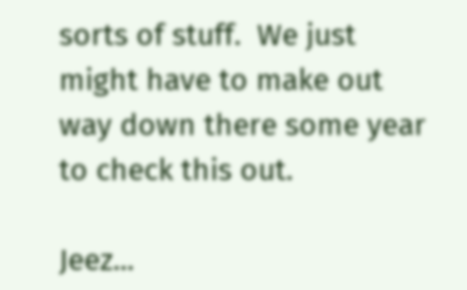sorts of stuff.  We just might have to make out way down there some year to check this out.

Jeez...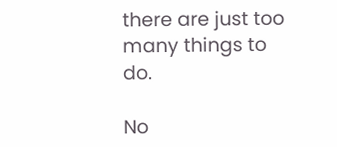there are just too many things to do.

No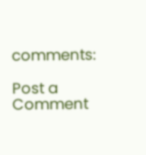comments:

Post a Comment